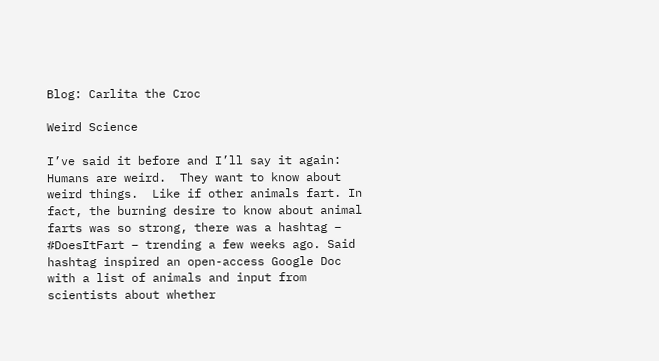Blog: Carlita the Croc

Weird Science

I’ve said it before and I’ll say it again:  Humans are weird.  They want to know about weird things.  Like if other animals fart. In fact, the burning desire to know about animal farts was so strong, there was a hashtag – #DoesItFart – trending a few weeks ago. Said hashtag inspired an open-access Google Doc with a list of animals and input from scientists about whether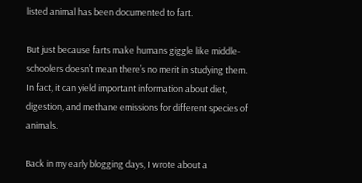listed animal has been documented to fart.

But just because farts make humans giggle like middle-schoolers doesn’t mean there’s no merit in studying them. In fact, it can yield important information about diet, digestion, and methane emissions for different species of animals.

Back in my early blogging days, I wrote about a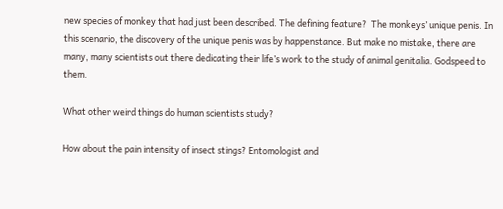new species of monkey that had just been described. The defining feature?  The monkeys’ unique penis. In this scenario, the discovery of the unique penis was by happenstance. But make no mistake, there are many, many scientists out there dedicating their life’s work to the study of animal genitalia. Godspeed to them.

What other weird things do human scientists study?

How about the pain intensity of insect stings? Entomologist and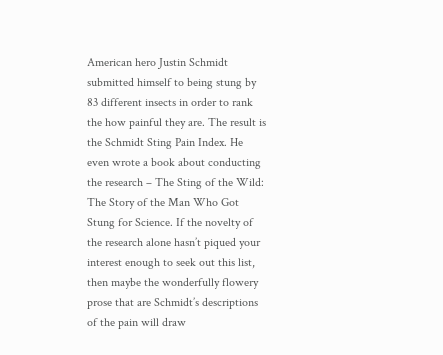American hero Justin Schmidt submitted himself to being stung by 83 different insects in order to rank the how painful they are. The result is the Schmidt Sting Pain Index. He even wrote a book about conducting the research – The Sting of the Wild: The Story of the Man Who Got Stung for Science. If the novelty of the research alone hasn’t piqued your interest enough to seek out this list, then maybe the wonderfully flowery prose that are Schmidt’s descriptions of the pain will draw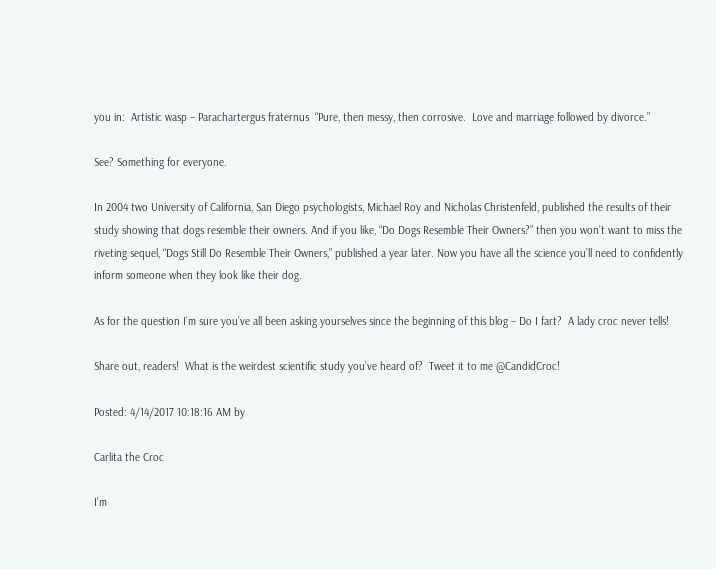you in:  Artistic wasp – Parachartergus fraternus  “Pure, then messy, then corrosive.  Love and marriage followed by divorce.”

See? Something for everyone.

In 2004 two University of California, San Diego psychologists, Michael Roy and Nicholas Christenfeld, published the results of their study showing that dogs resemble their owners. And if you like, “Do Dogs Resemble Their Owners?” then you won’t want to miss the riveting sequel, “Dogs Still Do Resemble Their Owners,” published a year later. Now you have all the science you’ll need to confidently inform someone when they look like their dog.

As for the question I’m sure you’ve all been asking yourselves since the beginning of this blog – Do I fart?  A lady croc never tells!

Share out, readers!  What is the weirdest scientific study you’ve heard of?  Tweet it to me @CandidCroc!

Posted: 4/14/2017 10:18:16 AM by

Carlita the Croc

I'm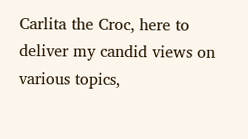Carlita the Croc, here to deliver my candid views on various topics,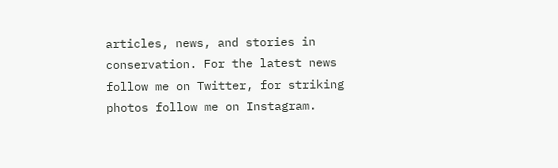articles, news, and stories in conservation. For the latest news follow me on Twitter, for striking photos follow me on Instagram.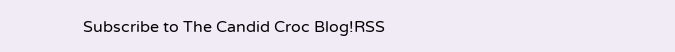Subscribe to The Candid Croc Blog!RSS